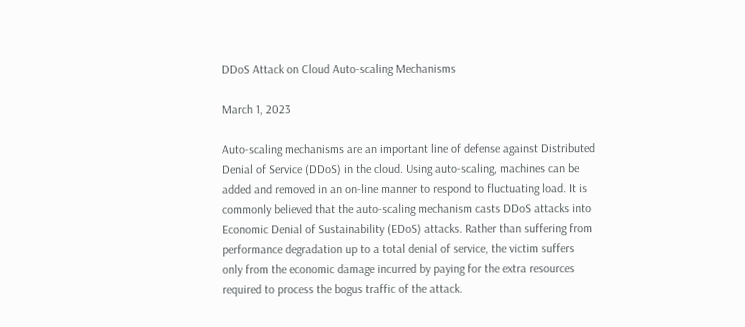DDoS Attack on Cloud Auto-scaling Mechanisms

March 1, 2023

Auto-scaling mechanisms are an important line of defense against Distributed Denial of Service (DDoS) in the cloud. Using auto-scaling, machines can be added and removed in an on-line manner to respond to fluctuating load. It is commonly believed that the auto-scaling mechanism casts DDoS attacks into Economic Denial of Sustainability (EDoS) attacks. Rather than suffering from performance degradation up to a total denial of service, the victim suffers only from the economic damage incurred by paying for the extra resources required to process the bogus traffic of the attack.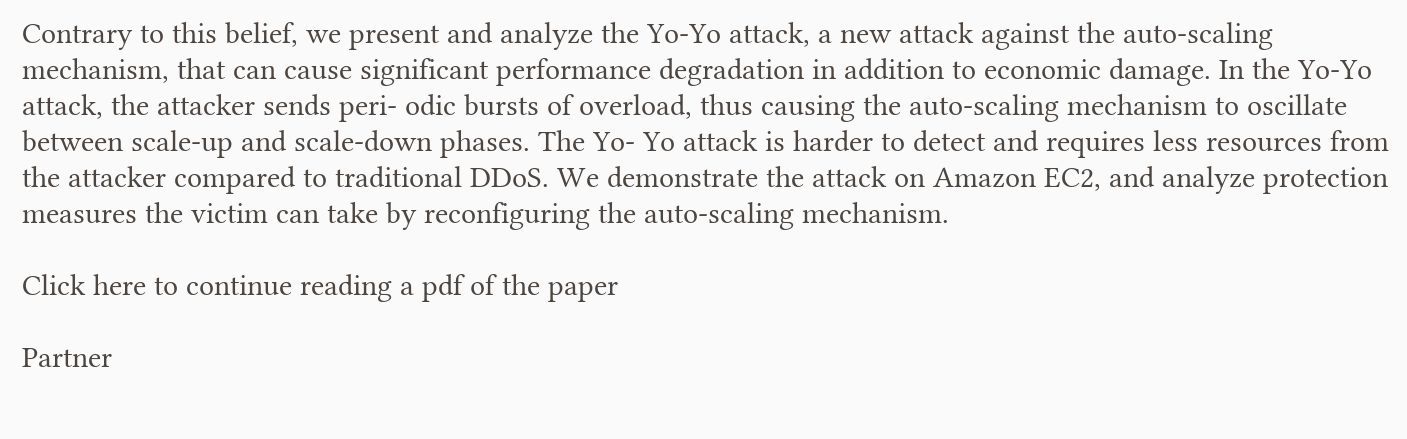Contrary to this belief, we present and analyze the Yo-Yo attack, a new attack against the auto-scaling mechanism, that can cause significant performance degradation in addition to economic damage. In the Yo-Yo attack, the attacker sends peri- odic bursts of overload, thus causing the auto-scaling mechanism to oscillate between scale-up and scale-down phases. The Yo- Yo attack is harder to detect and requires less resources from the attacker compared to traditional DDoS. We demonstrate the attack on Amazon EC2, and analyze protection measures the victim can take by reconfiguring the auto-scaling mechanism.

Click here to continue reading a pdf of the paper

Partner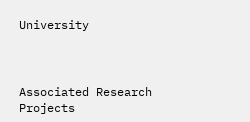University



Associated Research Projects